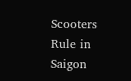Scooters Rule in Saigon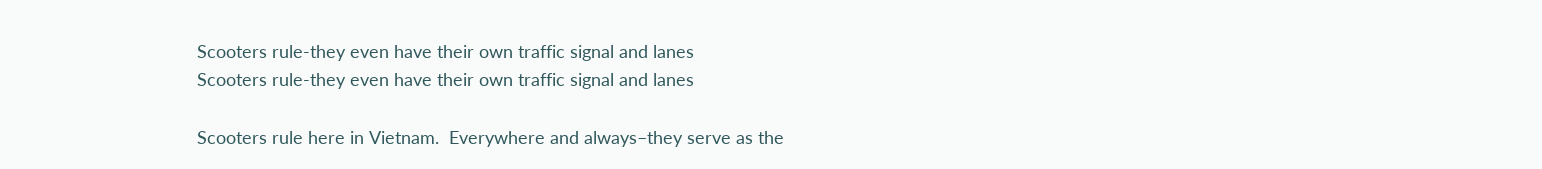Scooters rule-they even have their own traffic signal and lanes
Scooters rule-they even have their own traffic signal and lanes

Scooters rule here in Vietnam.  Everywhere and always–they serve as the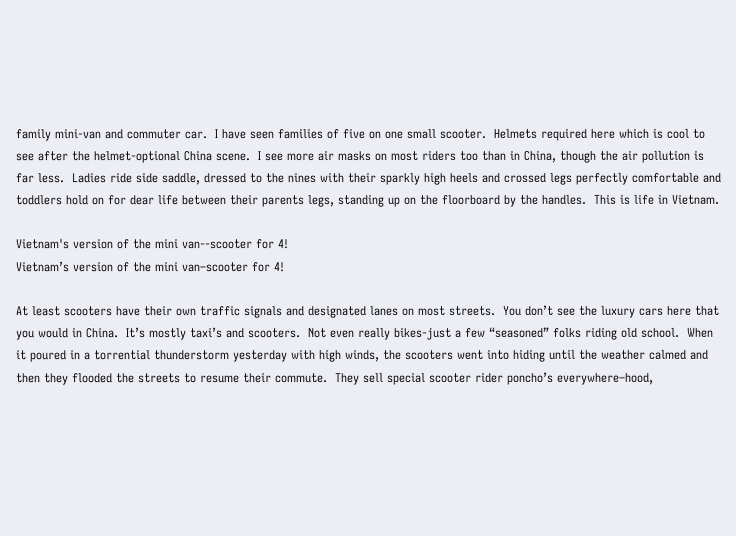family mini-van and commuter car.  I have seen families of five on one small scooter.  Helmets required here which is cool to see after the helmet-optional China scene.  I see more air masks on most riders too than in China, though the air pollution is far less.  Ladies ride side saddle, dressed to the nines with their sparkly high heels and crossed legs perfectly comfortable and toddlers hold on for dear life between their parents legs, standing up on the floorboard by the handles.  This is life in Vietnam.

Vietnam's version of the mini van--scooter for 4!
Vietnam’s version of the mini van–scooter for 4!

At least scooters have their own traffic signals and designated lanes on most streets.  You don’t see the luxury cars here that you would in China.  It’s mostly taxi’s and scooters.  Not even really bikes-just a few “seasoned” folks riding old school.  When it poured in a torrential thunderstorm yesterday with high winds, the scooters went into hiding until the weather calmed and then they flooded the streets to resume their commute.  They sell special scooter rider poncho’s everywhere–hood,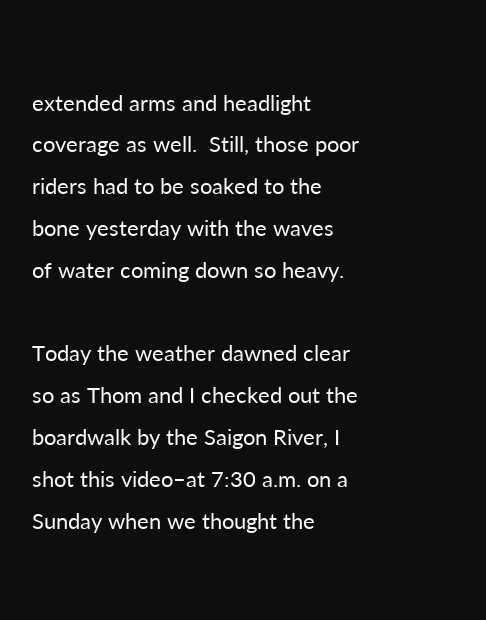extended arms and headlight coverage as well.  Still, those poor riders had to be soaked to the bone yesterday with the waves of water coming down so heavy.

Today the weather dawned clear so as Thom and I checked out the boardwalk by the Saigon River, I shot this video–at 7:30 a.m. on a Sunday when we thought the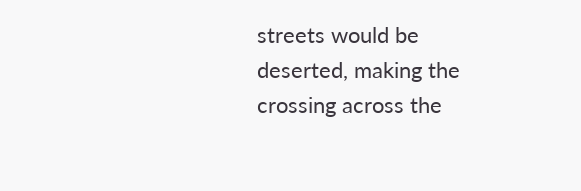streets would be deserted, making the crossing across the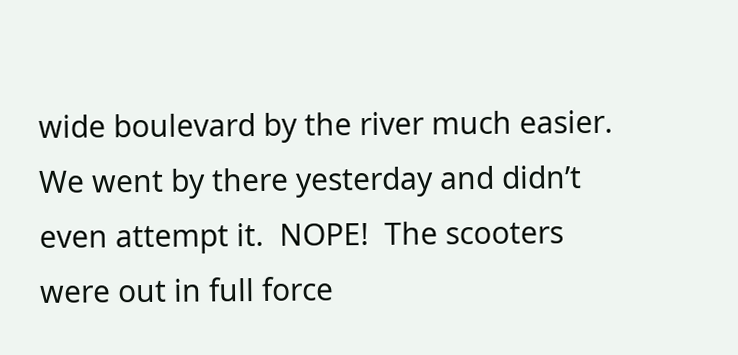wide boulevard by the river much easier.  We went by there yesterday and didn’t even attempt it.  NOPE!  The scooters were out in full force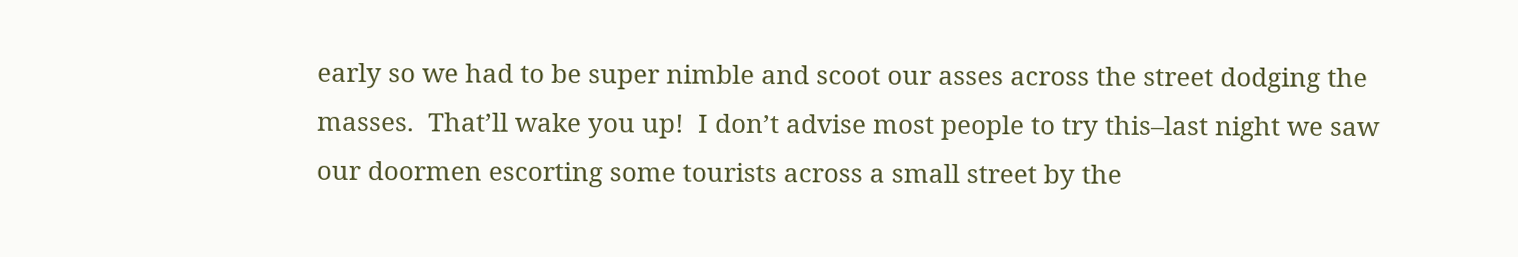early so we had to be super nimble and scoot our asses across the street dodging the masses.  That’ll wake you up!  I don’t advise most people to try this–last night we saw our doormen escorting some tourists across a small street by the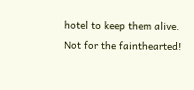hotel to keep them alive. Not for the fainthearted!